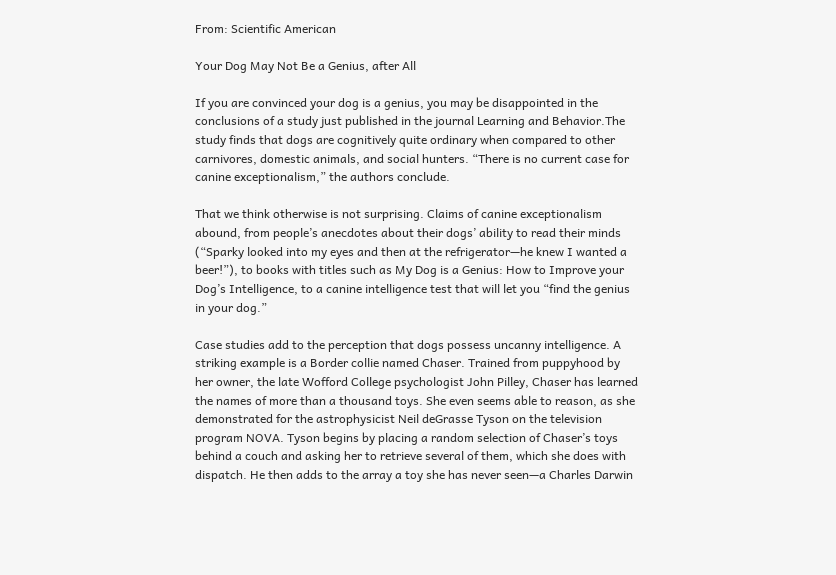From: Scientific American

Your Dog May Not Be a Genius, after All

If you are convinced your dog is a genius, you may be disappointed in the conclusions of a study just published in the journal Learning and Behavior.The study finds that dogs are cognitively quite ordinary when compared to other carnivores, domestic animals, and social hunters. “There is no current case for canine exceptionalism,” the authors conclude.

That we think otherwise is not surprising. Claims of canine exceptionalism abound, from people’s anecdotes about their dogs’ ability to read their minds (“Sparky looked into my eyes and then at the refrigerator—he knew I wanted a beer!”), to books with titles such as My Dog is a Genius: How to Improve your Dog’s Intelligence, to a canine intelligence test that will let you “find the genius in your dog.”

Case studies add to the perception that dogs possess uncanny intelligence. A striking example is a Border collie named Chaser. Trained from puppyhood by her owner, the late Wofford College psychologist John Pilley, Chaser has learned the names of more than a thousand toys. She even seems able to reason, as she demonstrated for the astrophysicist Neil deGrasse Tyson on the television program NOVA. Tyson begins by placing a random selection of Chaser’s toys behind a couch and asking her to retrieve several of them, which she does with dispatch. He then adds to the array a toy she has never seen—a Charles Darwin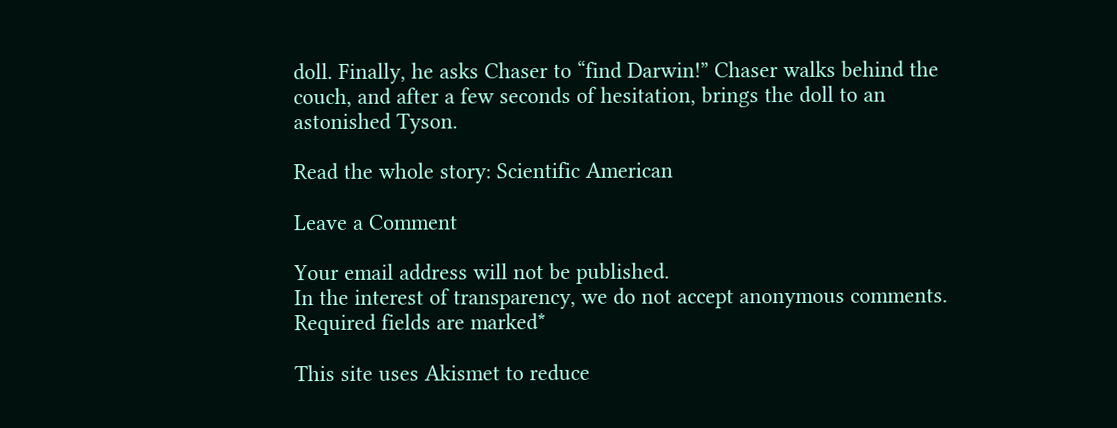doll. Finally, he asks Chaser to “find Darwin!” Chaser walks behind the couch, and after a few seconds of hesitation, brings the doll to an astonished Tyson.

Read the whole story: Scientific American

Leave a Comment

Your email address will not be published.
In the interest of transparency, we do not accept anonymous comments.
Required fields are marked*

This site uses Akismet to reduce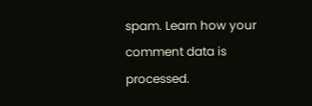spam. Learn how your comment data is processed.